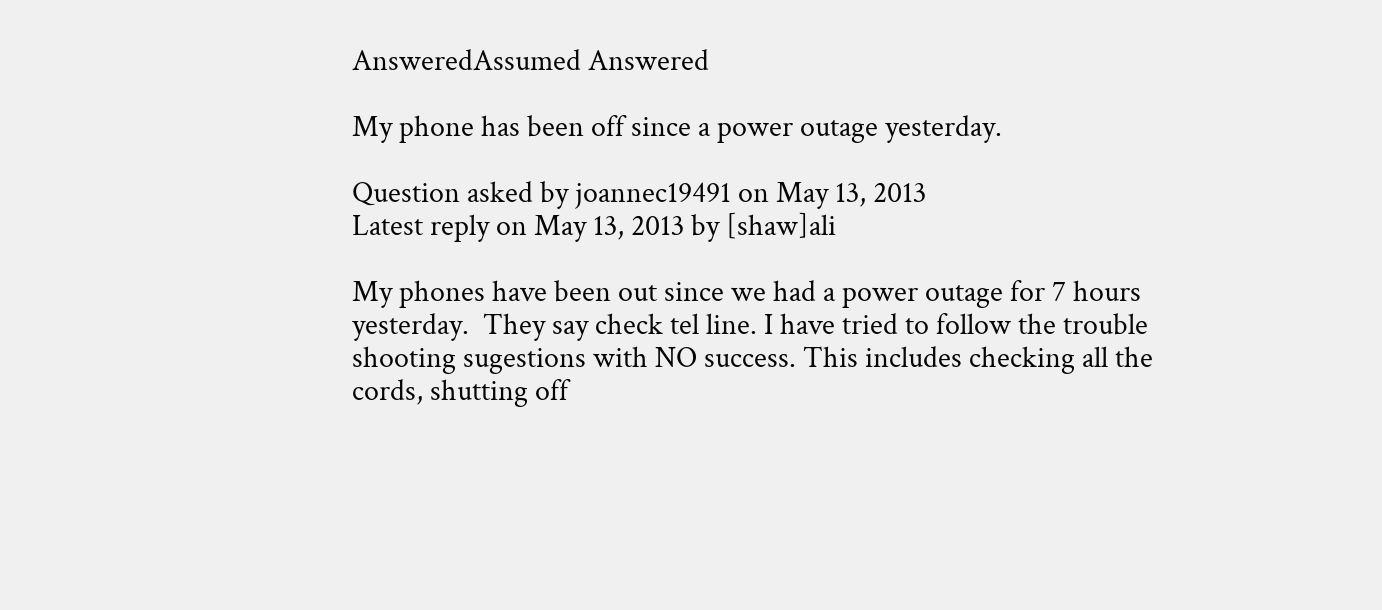AnsweredAssumed Answered

My phone has been off since a power outage yesterday.

Question asked by joannec19491 on May 13, 2013
Latest reply on May 13, 2013 by [shaw]ali

My phones have been out since we had a power outage for 7 hours yesterday.  They say check tel line. I have tried to follow the trouble shooting sugestions with NO success. This includes checking all the cords, shutting off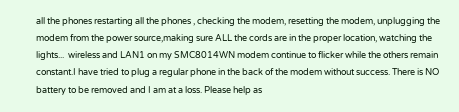all the phones restarting all the phones , checking the modem, resetting the modem, unplugging the modem from the power source,making sure ALL the cords are in the proper location, watching the lights...  wireless and LAN1 on my SMC8014WN modem continue to flicker while the others remain constant.I have tried to plug a regular phone in the back of the modem without success. There is NO battery to be removed and I am at a loss. Please help as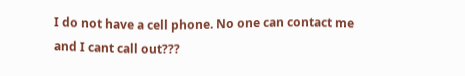I do not have a cell phone. No one can contact me  and I cant call out???